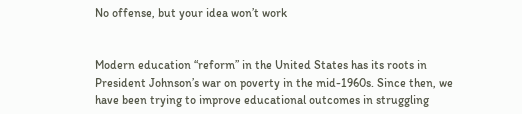No offense, but your idea won’t work


Modern education “reform” in the United States has its roots in President Johnson’s war on poverty in the mid-1960s. Since then, we have been trying to improve educational outcomes in struggling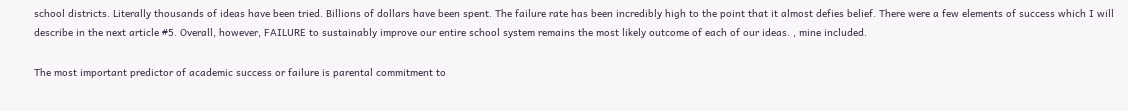school districts. Literally thousands of ideas have been tried. Billions of dollars have been spent. The failure rate has been incredibly high to the point that it almost defies belief. There were a few elements of success which I will describe in the next article #5. Overall, however, FAILURE to sustainably improve our entire school system remains the most likely outcome of each of our ideas. , mine included.

The most important predictor of academic success or failure is parental commitment to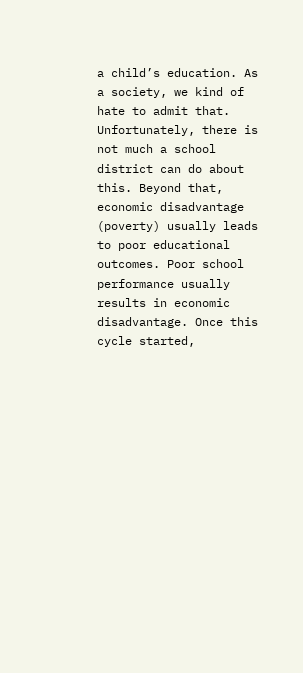a child’s education. As a society, we kind of hate to admit that. Unfortunately, there is not much a school district can do about this. Beyond that, economic disadvantage (poverty) usually leads to poor educational outcomes. Poor school performance usually results in economic disadvantage. Once this cycle started,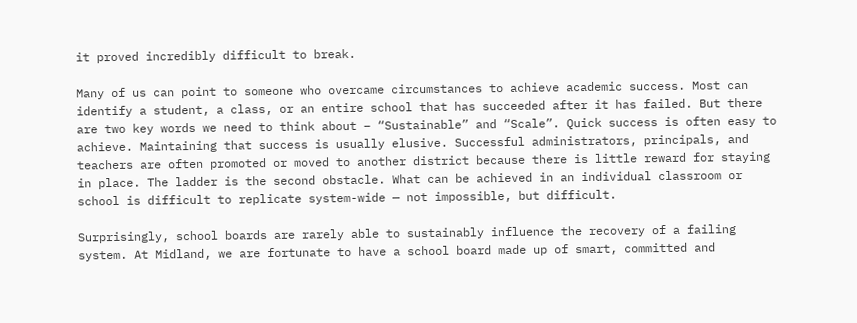it proved incredibly difficult to break.

Many of us can point to someone who overcame circumstances to achieve academic success. Most can identify a student, a class, or an entire school that has succeeded after it has failed. But there are two key words we need to think about – “Sustainable” and “Scale”. Quick success is often easy to achieve. Maintaining that success is usually elusive. Successful administrators, principals, and teachers are often promoted or moved to another district because there is little reward for staying in place. The ladder is the second obstacle. What can be achieved in an individual classroom or school is difficult to replicate system-wide — not impossible, but difficult.

Surprisingly, school boards are rarely able to sustainably influence the recovery of a failing system. At Midland, we are fortunate to have a school board made up of smart, committed and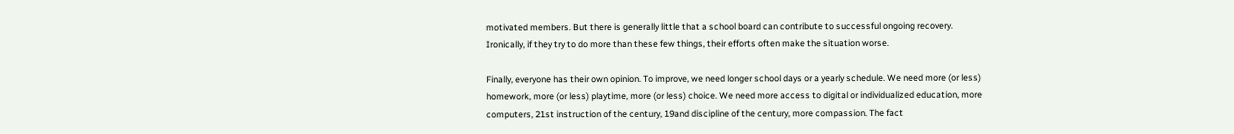motivated members. But there is generally little that a school board can contribute to successful ongoing recovery. Ironically, if they try to do more than these few things, their efforts often make the situation worse.

Finally, everyone has their own opinion. To improve, we need longer school days or a yearly schedule. We need more (or less) homework, more (or less) playtime, more (or less) choice. We need more access to digital or individualized education, more computers, 21st instruction of the century, 19and discipline of the century, more compassion. The fact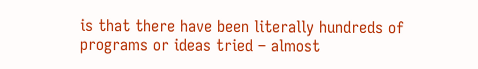is that there have been literally hundreds of programs or ideas tried – almost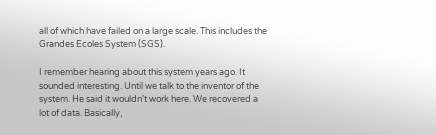all of which have failed on a large scale. This includes the Grandes Ecoles System (SGS).

I remember hearing about this system years ago. It sounded interesting. Until we talk to the inventor of the system. He said it wouldn’t work here. We recovered a lot of data. Basically,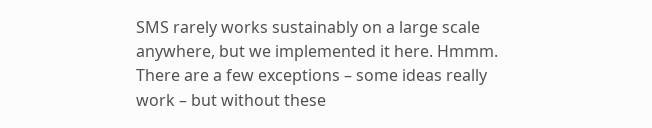SMS rarely works sustainably on a large scale anywhere, but we implemented it here. Hmmm. There are a few exceptions – some ideas really work – but without these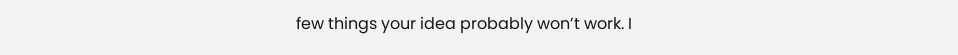few things your idea probably won’t work. I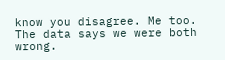know you disagree. Me too. The data says we were both wrong.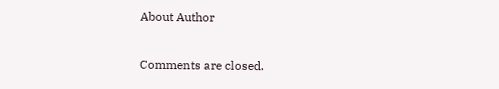About Author

Comments are closed.